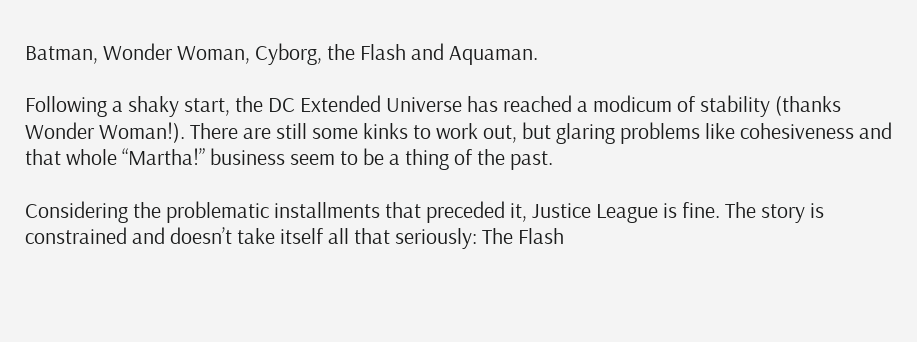Batman, Wonder Woman, Cyborg, the Flash and Aquaman.

Following a shaky start, the DC Extended Universe has reached a modicum of stability (thanks Wonder Woman!). There are still some kinks to work out, but glaring problems like cohesiveness and that whole “Martha!” business seem to be a thing of the past.

Considering the problematic installments that preceded it, Justice League is fine. The story is constrained and doesn’t take itself all that seriously: The Flash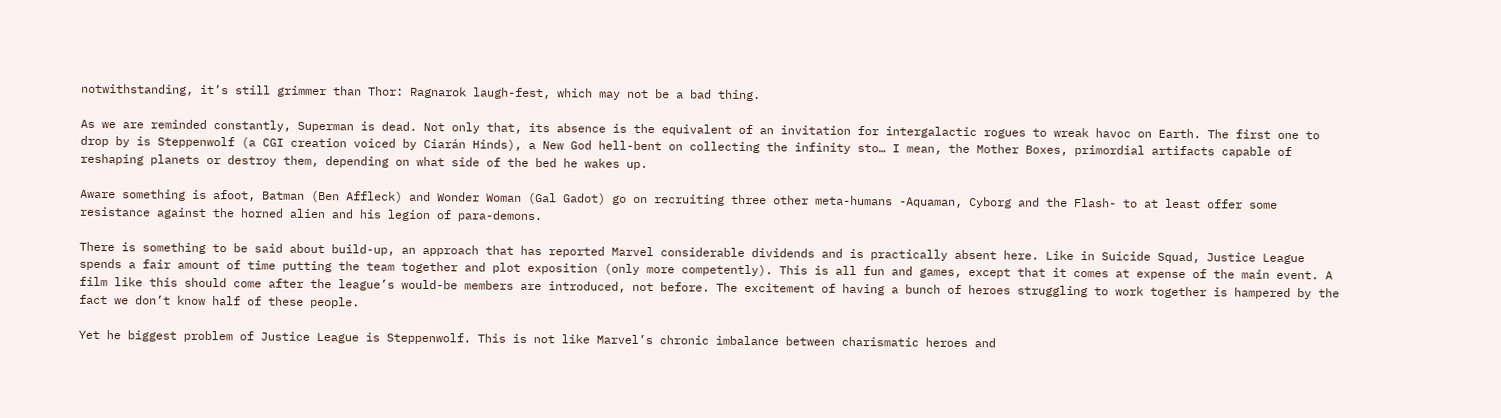notwithstanding, it’s still grimmer than Thor: Ragnarok laugh-fest, which may not be a bad thing.

As we are reminded constantly, Superman is dead. Not only that, its absence is the equivalent of an invitation for intergalactic rogues to wreak havoc on Earth. The first one to drop by is Steppenwolf (a CGI creation voiced by Ciarán Hinds), a New God hell-bent on collecting the infinity sto… I mean, the Mother Boxes, primordial artifacts capable of reshaping planets or destroy them, depending on what side of the bed he wakes up.

Aware something is afoot, Batman (Ben Affleck) and Wonder Woman (Gal Gadot) go on recruiting three other meta-humans -Aquaman, Cyborg and the Flash- to at least offer some resistance against the horned alien and his legion of para-demons.

There is something to be said about build-up, an approach that has reported Marvel considerable dividends and is practically absent here. Like in Suicide Squad, Justice League spends a fair amount of time putting the team together and plot exposition (only more competently). This is all fun and games, except that it comes at expense of the main event. A film like this should come after the league’s would-be members are introduced, not before. The excitement of having a bunch of heroes struggling to work together is hampered by the fact we don’t know half of these people.

Yet he biggest problem of Justice League is Steppenwolf. This is not like Marvel’s chronic imbalance between charismatic heroes and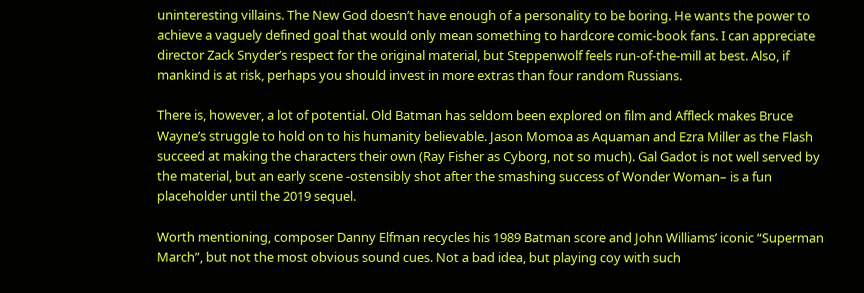uninteresting villains. The New God doesn’t have enough of a personality to be boring. He wants the power to achieve a vaguely defined goal that would only mean something to hardcore comic-book fans. I can appreciate director Zack Snyder’s respect for the original material, but Steppenwolf feels run-of-the-mill at best. Also, if mankind is at risk, perhaps you should invest in more extras than four random Russians.

There is, however, a lot of potential. Old Batman has seldom been explored on film and Affleck makes Bruce Wayne’s struggle to hold on to his humanity believable. Jason Momoa as Aquaman and Ezra Miller as the Flash succeed at making the characters their own (Ray Fisher as Cyborg, not so much). Gal Gadot is not well served by the material, but an early scene -ostensibly shot after the smashing success of Wonder Woman– is a fun placeholder until the 2019 sequel.

Worth mentioning, composer Danny Elfman recycles his 1989 Batman score and John Williams’ iconic “Superman March”, but not the most obvious sound cues. Not a bad idea, but playing coy with such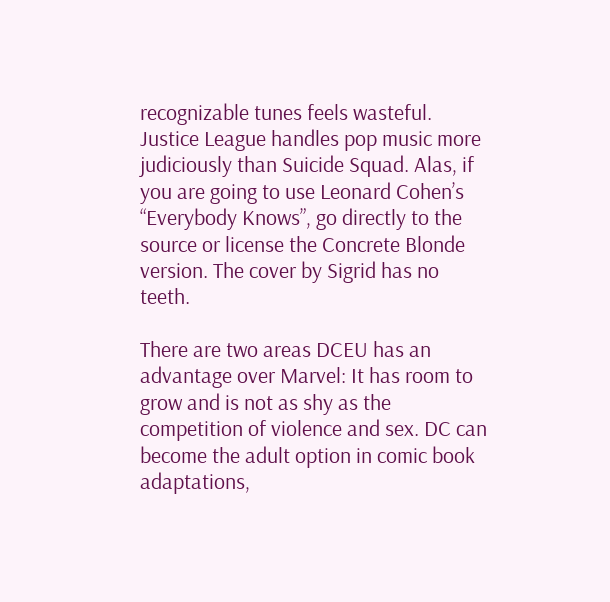recognizable tunes feels wasteful. Justice League handles pop music more judiciously than Suicide Squad. Alas, if you are going to use Leonard Cohen’s “Everybody Knows”, go directly to the source or license the Concrete Blonde version. The cover by Sigrid has no teeth.

There are two areas DCEU has an advantage over Marvel: It has room to grow and is not as shy as the competition of violence and sex. DC can become the adult option in comic book adaptations,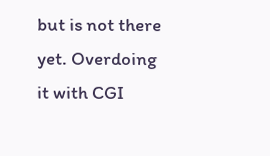but is not there yet. Overdoing it with CGI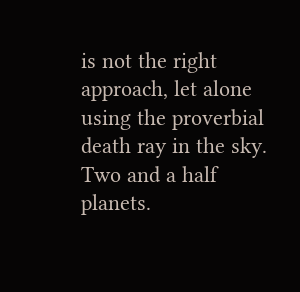is not the right approach, let alone using the proverbial death ray in the sky. Two and a half planets.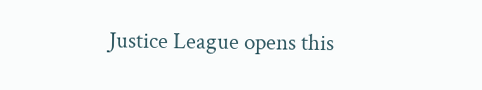Justice League opens this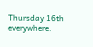Thursday 16th everywhere.